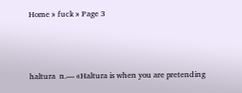Home » fuck » Page 3



haltura  n.— «Haltura is when you are pretending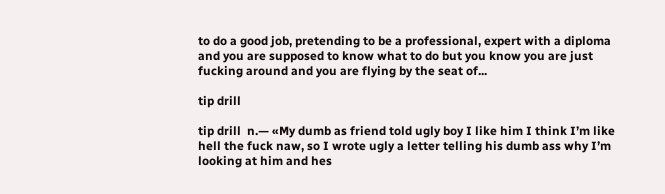to do a good job, pretending to be a professional, expert with a diploma and you are supposed to know what to do but you know you are just fucking around and you are flying by the seat of...

tip drill

tip drill  n.— «My dumb as friend told ugly boy I like him I think I’m like hell the fuck naw, so I wrote ugly a letter telling his dumb ass why I’m looking at him and hes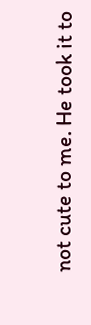not cute to me. He took it to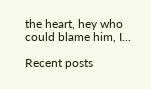the heart, hey who could blame him, I...

Recent posts